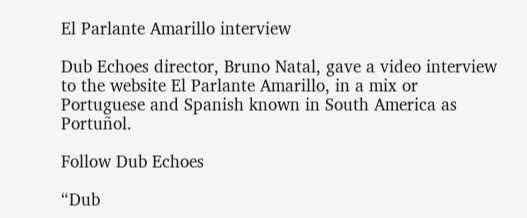El Parlante Amarillo interview

Dub Echoes director, Bruno Natal, gave a video interview to the website El Parlante Amarillo, in a mix or Portuguese and Spanish known in South America as Portuñol.

Follow Dub Echoes

“Dub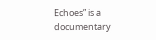Echoes” is a documentary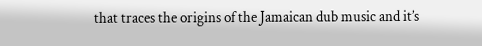that traces the origins of the Jamaican dub music and it’s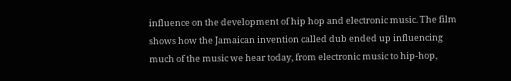influence on the development of hip hop and electronic music. The film shows how the Jamaican invention called dub ended up influencing much of the music we hear today, from electronic music to hip-hop,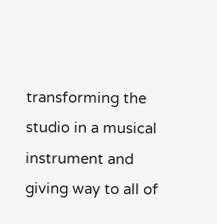transforming the studio in a musical instrument and giving way to all of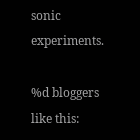sonic experiments.

%d bloggers like this: